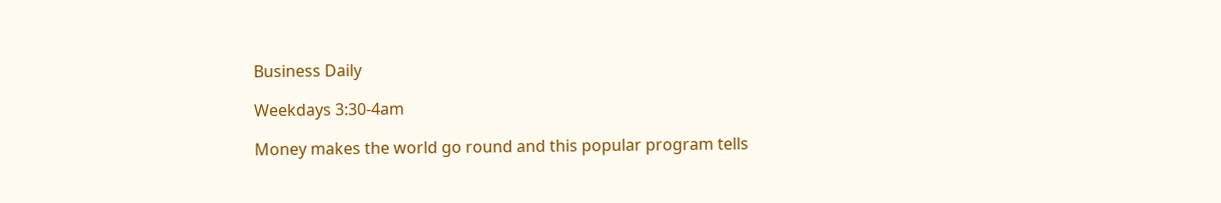Business Daily

Weekdays 3:30-4am

Money makes the world go round and this popular program tells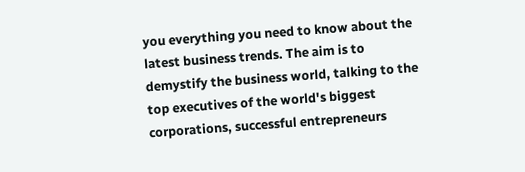you everything you need to know about the latest business trends. The aim is to demystify the business world, talking to the top executives of the world's biggest corporations, successful entrepreneurs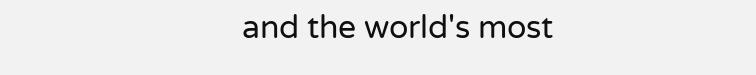and the world's most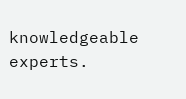knowledgeable experts.